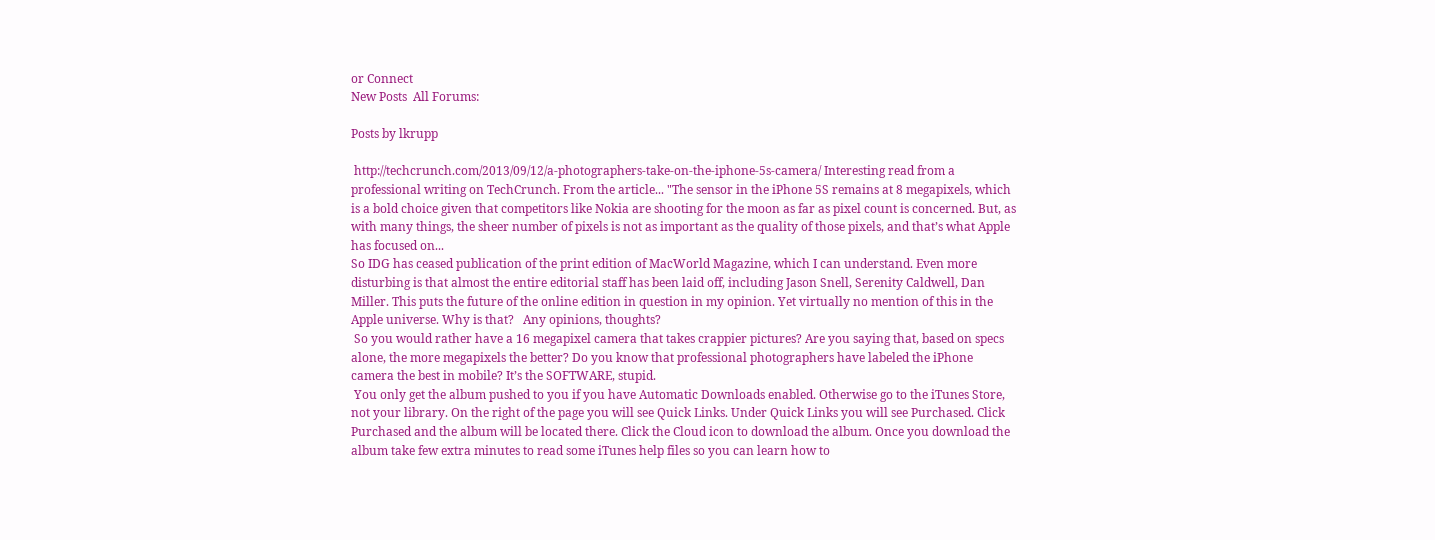or Connect
New Posts  All Forums:

Posts by lkrupp

 http://techcrunch.com/2013/09/12/a-photographers-take-on-the-iphone-5s-camera/ Interesting read from a professional writing on TechCrunch. From the article... "The sensor in the iPhone 5S remains at 8 megapixels, which is a bold choice given that competitors like Nokia are shooting for the moon as far as pixel count is concerned. But, as with many things, the sheer number of pixels is not as important as the quality of those pixels, and that’s what Apple has focused on...
So IDG has ceased publication of the print edition of MacWorld Magazine, which I can understand. Even more disturbing is that almost the entire editorial staff has been laid off, including Jason Snell, Serenity Caldwell, Dan Miller. This puts the future of the online edition in question in my opinion. Yet virtually no mention of this in the Apple universe. Why is that?   Any opinions, thoughts?
 So you would rather have a 16 megapixel camera that takes crappier pictures? Are you saying that, based on specs alone, the more megapixels the better? Do you know that professional photographers have labeled the iPhone camera the best in mobile? It’s the SOFTWARE, stupid.
 You only get the album pushed to you if you have Automatic Downloads enabled. Otherwise go to the iTunes Store, not your library. On the right of the page you will see Quick Links. Under Quick Links you will see Purchased. Click Purchased and the album will be located there. Click the Cloud icon to download the album. Once you download the album take few extra minutes to read some iTunes help files so you can learn how to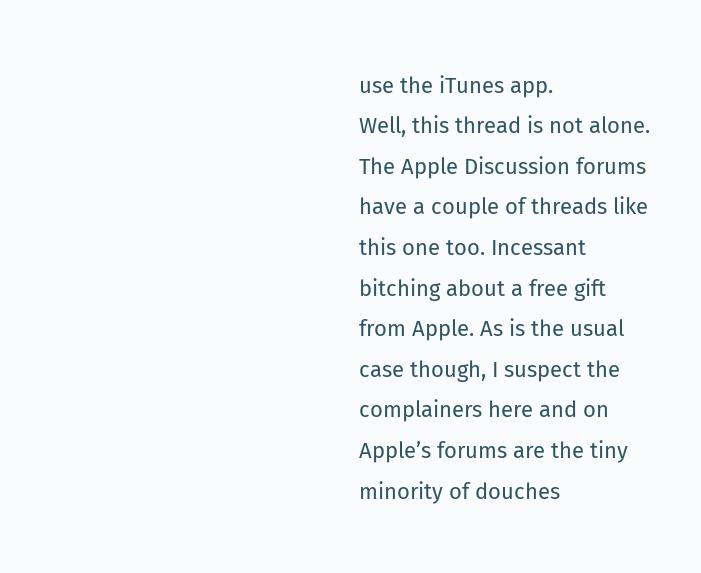use the iTunes app.
Well, this thread is not alone. The Apple Discussion forums have a couple of threads like this one too. Incessant bitching about a free gift from Apple. As is the usual case though, I suspect the complainers here and on Apple’s forums are the tiny minority of douches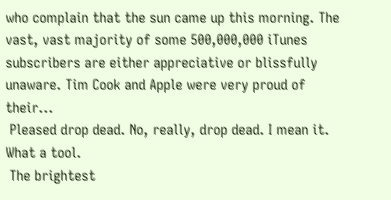who complain that the sun came up this morning. The vast, vast majority of some 500,000,000 iTunes subscribers are either appreciative or blissfully unaware. Tim Cook and Apple were very proud of their...
 Pleased drop dead. No, really, drop dead. I mean it. What a tool.
 The brightest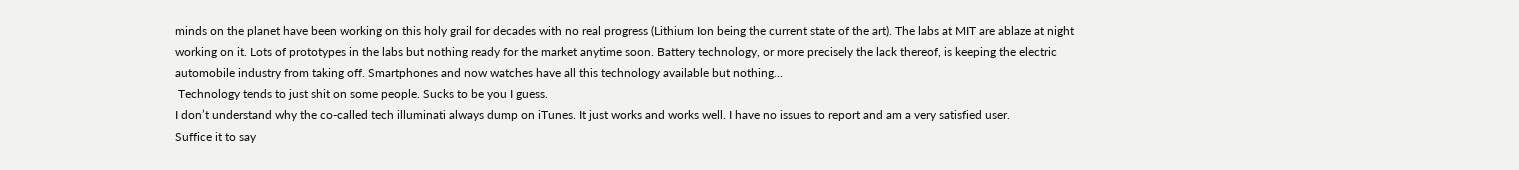minds on the planet have been working on this holy grail for decades with no real progress (Lithium Ion being the current state of the art). The labs at MIT are ablaze at night working on it. Lots of prototypes in the labs but nothing ready for the market anytime soon. Battery technology, or more precisely the lack thereof, is keeping the electric automobile industry from taking off. Smartphones and now watches have all this technology available but nothing...
 Technology tends to just shit on some people. Sucks to be you I guess.
I don’t understand why the co-called tech illuminati always dump on iTunes. It just works and works well. I have no issues to report and am a very satisfied user.
Suffice it to say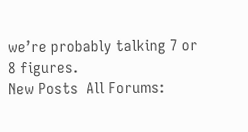we’re probably talking 7 or 8 figures.
New Posts  All Forums: